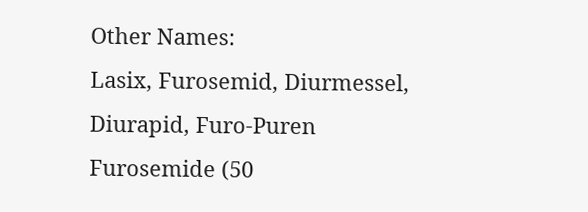Other Names:
Lasix, Furosemid, Diurmessel, Diurapid, Furo-Puren
Furosemide (50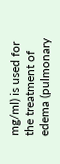mg/ml) is used for the treatment of edema (pulmonary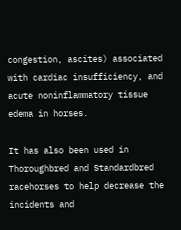congestion, ascites) associated with cardiac insufficiency, and acute noninflammatory tissue edema in horses.

It has also been used in Thoroughbred and Standardbred racehorses to help decrease the incidents and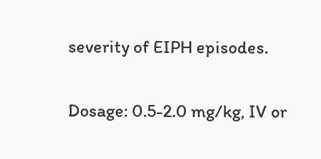severity of EIPH episodes.

Dosage: 0.5-2.0 mg/kg, IV or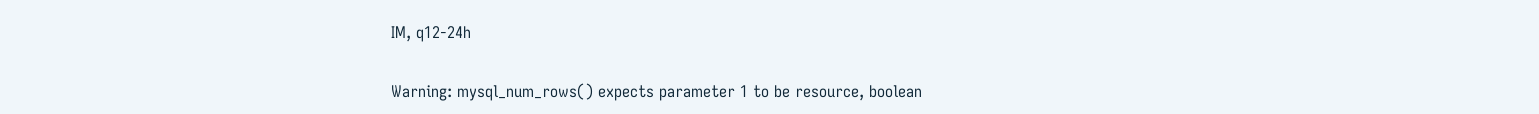IM, q12-24h

Warning: mysql_num_rows() expects parameter 1 to be resource, boolean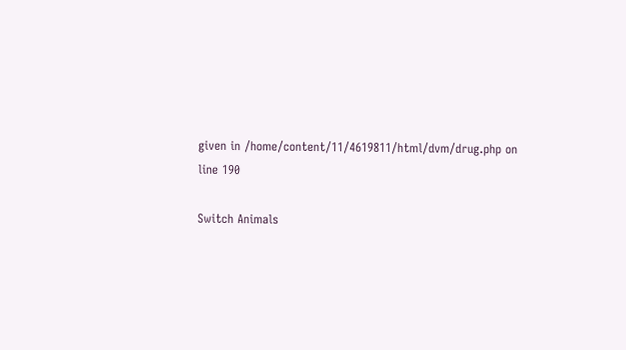given in /home/content/11/4619811/html/dvm/drug.php on line 190

Switch Animals